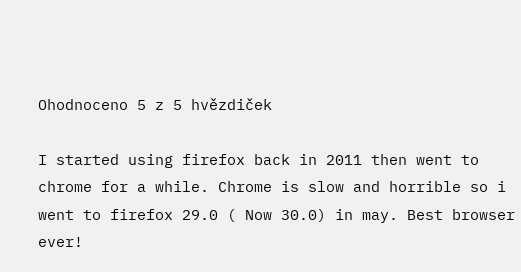Ohodnoceno 5 z 5 hvězdiček

I started using firefox back in 2011 then went to chrome for a while. Chrome is slow and horrible so i went to firefox 29.0 ( Now 30.0) in may. Best browser ever!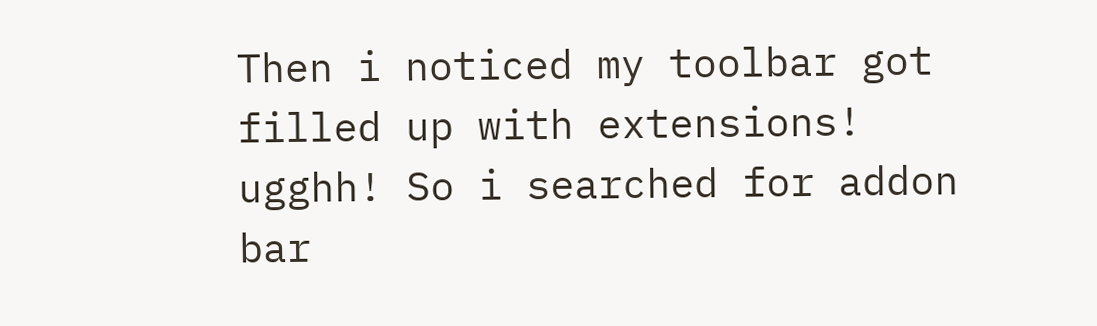Then i noticed my toolbar got filled up with extensions! ugghh! So i searched for addon bar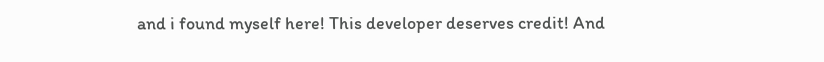and i found myself here! This developer deserves credit! And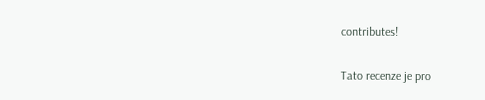contributes!

Tato recenze je pro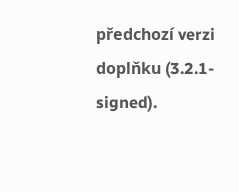předchozí verzi doplňku (3.2.1-signed).